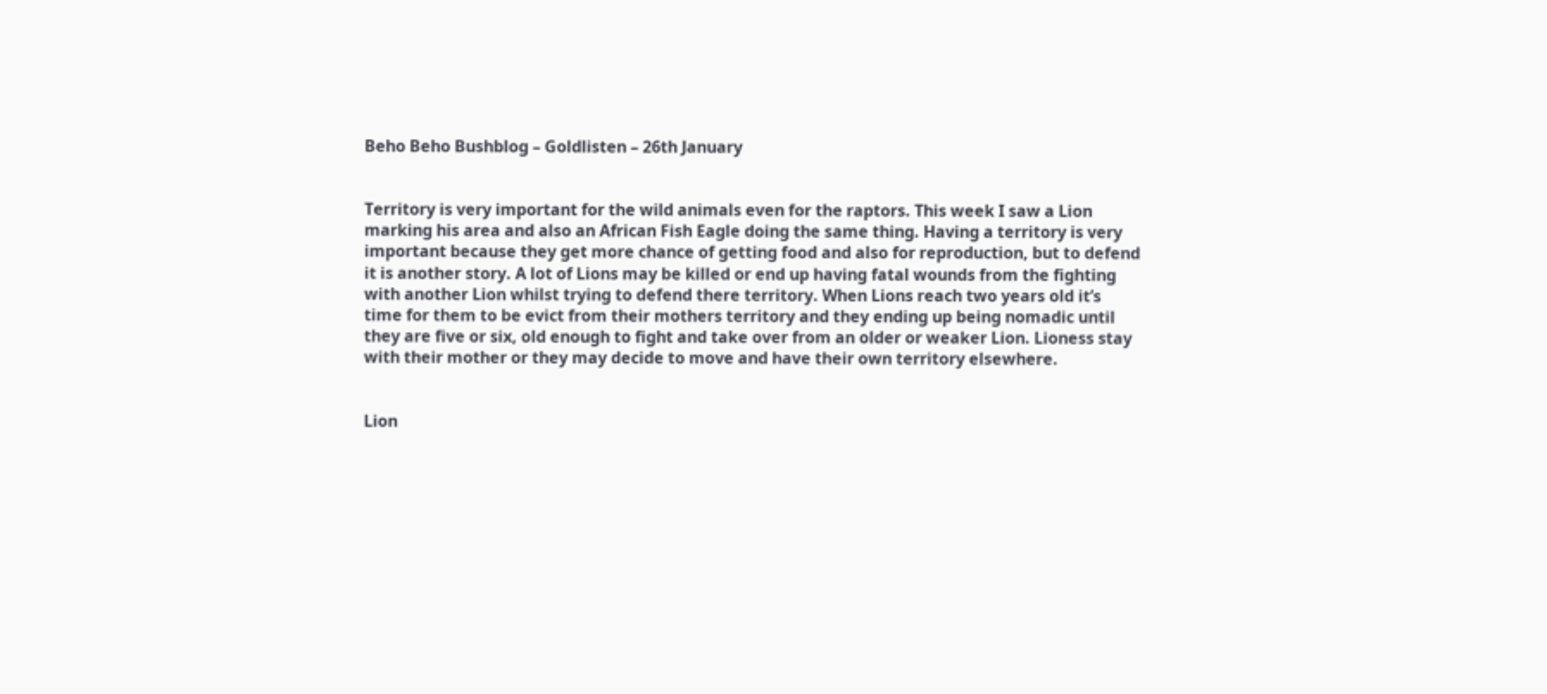Beho Beho Bushblog – Goldlisten – 26th January


Territory is very important for the wild animals even for the raptors. This week I saw a Lion marking his area and also an African Fish Eagle doing the same thing. Having a territory is very important because they get more chance of getting food and also for reproduction, but to defend it is another story. A lot of Lions may be killed or end up having fatal wounds from the fighting with another Lion whilst trying to defend there territory. When Lions reach two years old it’s time for them to be evict from their mothers territory and they ending up being nomadic until they are five or six, old enough to fight and take over from an older or weaker Lion. Lioness stay with their mother or they may decide to move and have their own territory elsewhere.


Lion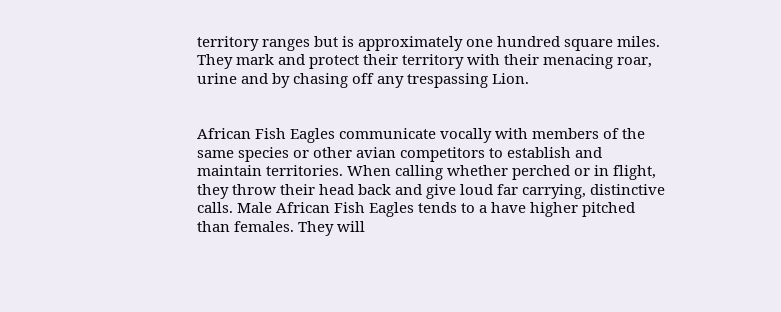territory ranges but is approximately one hundred square miles. They mark and protect their territory with their menacing roar, urine and by chasing off any trespassing Lion.


African Fish Eagles communicate vocally with members of the same species or other avian competitors to establish and maintain territories. When calling whether perched or in flight, they throw their head back and give loud far carrying, distinctive calls. Male African Fish Eagles tends to a have higher pitched than females. They will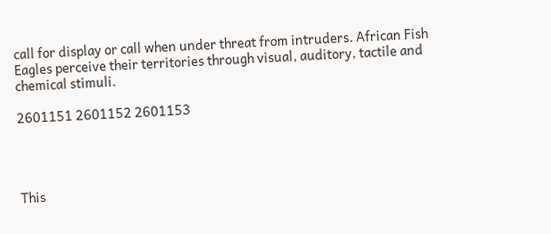call for display or call when under threat from intruders. African Fish Eagles perceive their territories through visual, auditory, tactile and chemical stimuli.

2601151 2601152 2601153




This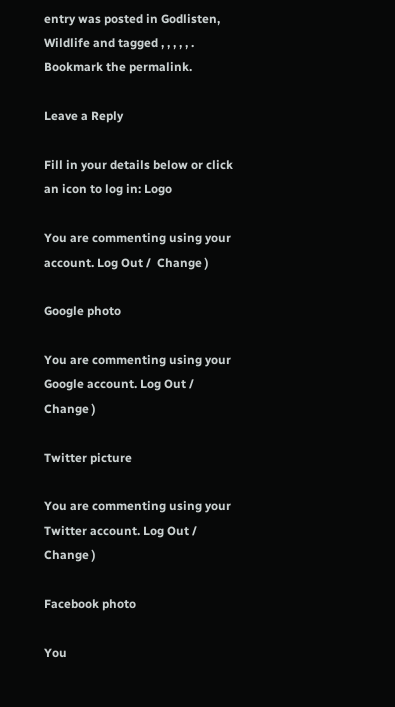entry was posted in Godlisten, Wildlife and tagged , , , , , . Bookmark the permalink.

Leave a Reply

Fill in your details below or click an icon to log in: Logo

You are commenting using your account. Log Out /  Change )

Google photo

You are commenting using your Google account. Log Out /  Change )

Twitter picture

You are commenting using your Twitter account. Log Out /  Change )

Facebook photo

You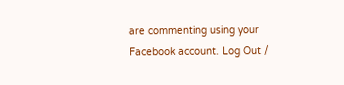are commenting using your Facebook account. Log Out /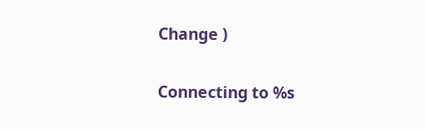Change )

Connecting to %s